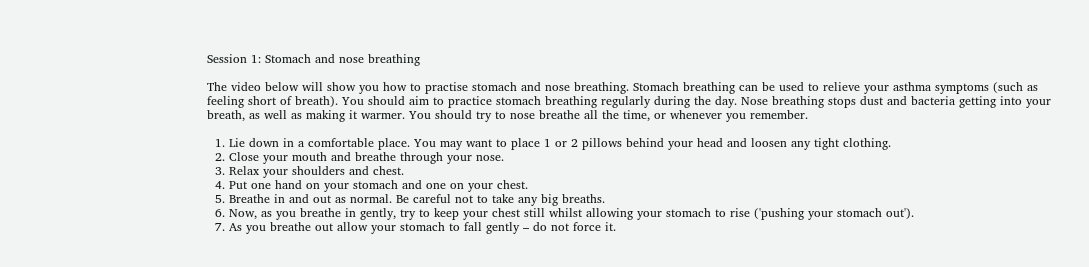Session 1: Stomach and nose breathing

The video below will show you how to practise stomach and nose breathing. Stomach breathing can be used to relieve your asthma symptoms (such as feeling short of breath). You should aim to practice stomach breathing regularly during the day. Nose breathing stops dust and bacteria getting into your breath, as well as making it warmer. You should try to nose breathe all the time, or whenever you remember.

  1. Lie down in a comfortable place. You may want to place 1 or 2 pillows behind your head and loosen any tight clothing.
  2. Close your mouth and breathe through your nose.
  3. Relax your shoulders and chest.
  4. Put one hand on your stomach and one on your chest.
  5. Breathe in and out as normal. Be careful not to take any big breaths.
  6. Now, as you breathe in gently, try to keep your chest still whilst allowing your stomach to rise ('pushing your stomach out').
  7. As you breathe out allow your stomach to fall gently – do not force it.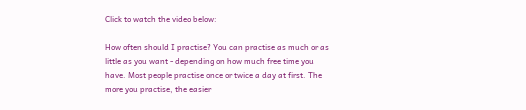Click to watch the video below:

How often should I practise? You can practise as much or as little as you want - depending on how much free time you have. Most people practise once or twice a day at first. The more you practise, the easier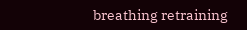breathing retraining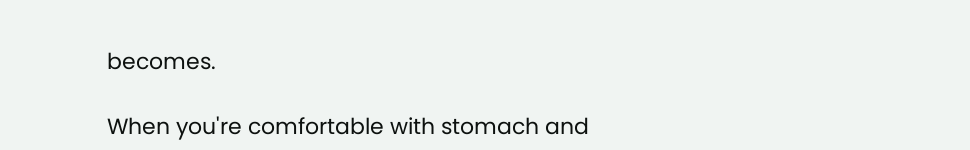becomes.

When you're comfortable with stomach and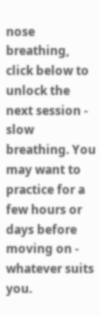nose breathing, click below to unlock the next session - slow breathing. You may want to practice for a few hours or days before moving on - whatever suits you.